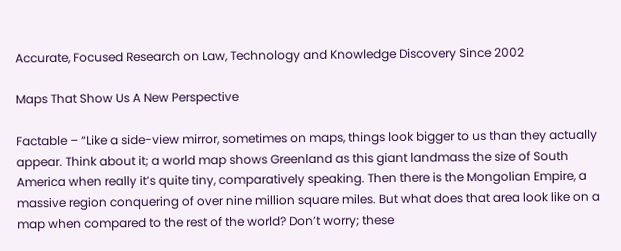Accurate, Focused Research on Law, Technology and Knowledge Discovery Since 2002

Maps That Show Us A New Perspective

Factable – “Like a side-view mirror, sometimes on maps, things look bigger to us than they actually appear. Think about it; a world map shows Greenland as this giant landmass the size of South America when really it’s quite tiny, comparatively speaking. Then there is the Mongolian Empire, a massive region conquering of over nine million square miles. But what does that area look like on a map when compared to the rest of the world? Don’t worry; these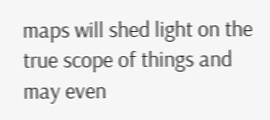maps will shed light on the true scope of things and may even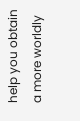help you obtain a more worldly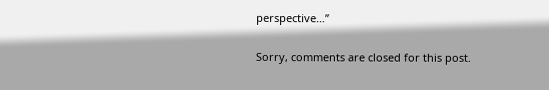perspective…”

Sorry, comments are closed for this post.